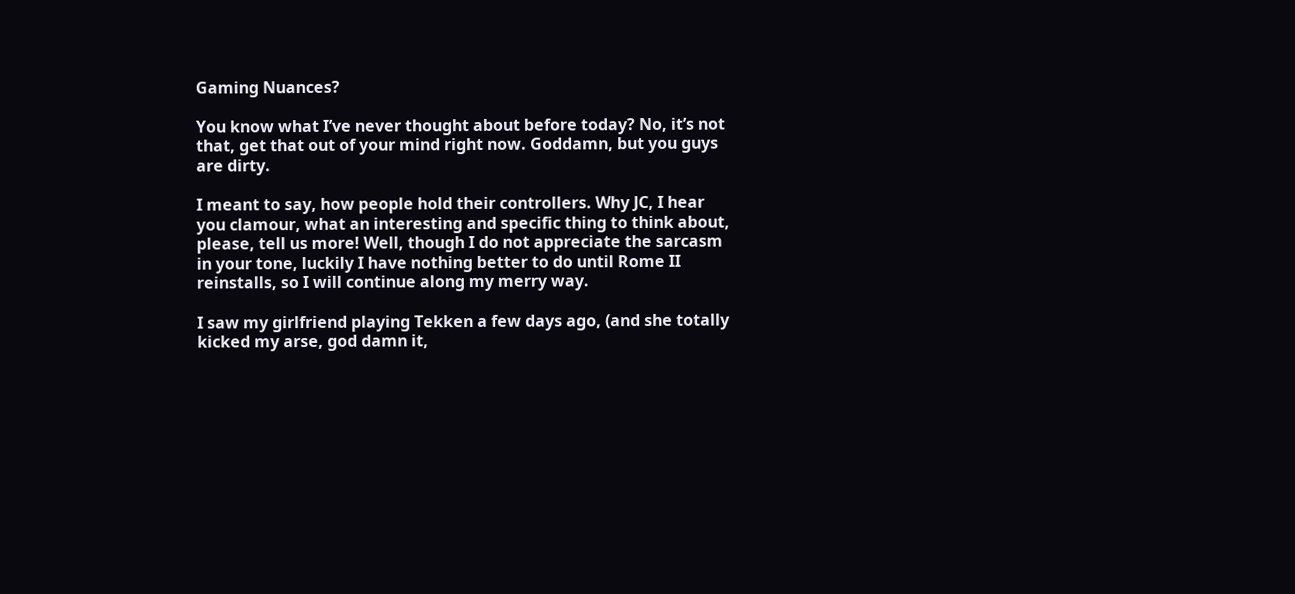Gaming Nuances?

You know what I’ve never thought about before today? No, it’s not that, get that out of your mind right now. Goddamn, but you guys are dirty.

I meant to say, how people hold their controllers. Why JC, I hear you clamour, what an interesting and specific thing to think about, please, tell us more! Well, though I do not appreciate the sarcasm in your tone, luckily I have nothing better to do until Rome II reinstalls, so I will continue along my merry way.

I saw my girlfriend playing Tekken a few days ago, (and she totally kicked my arse, god damn it,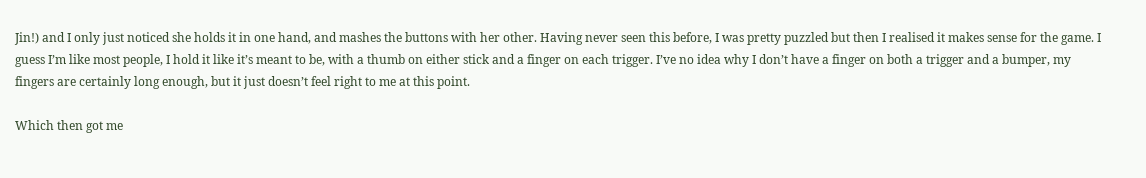Jin!) and I only just noticed she holds it in one hand, and mashes the buttons with her other. Having never seen this before, I was pretty puzzled but then I realised it makes sense for the game. I guess I’m like most people, I hold it like it’s meant to be, with a thumb on either stick and a finger on each trigger. I’ve no idea why I don’t have a finger on both a trigger and a bumper, my fingers are certainly long enough, but it just doesn’t feel right to me at this point.

Which then got me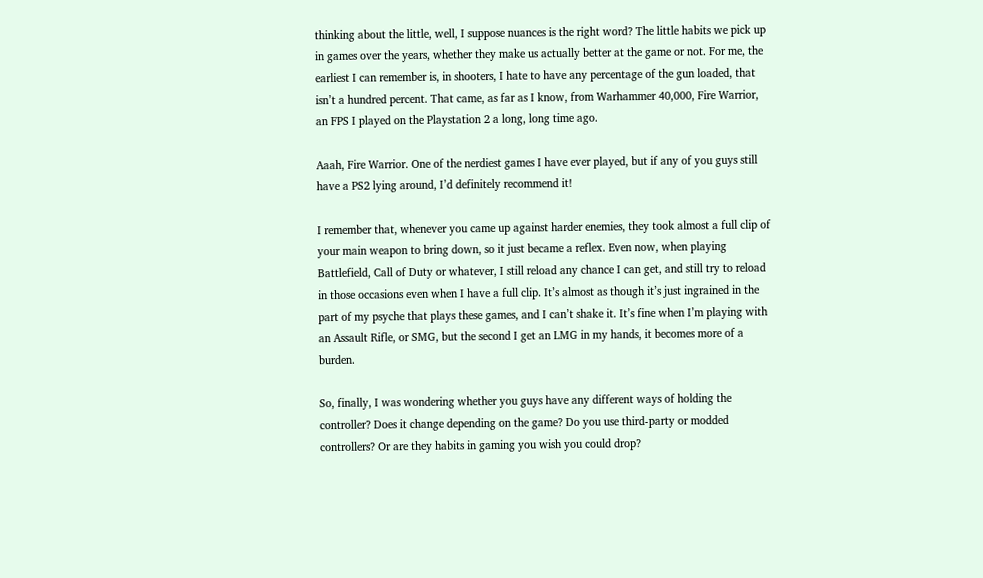thinking about the little, well, I suppose nuances is the right word? The little habits we pick up in games over the years, whether they make us actually better at the game or not. For me, the earliest I can remember is, in shooters, I hate to have any percentage of the gun loaded, that isn’t a hundred percent. That came, as far as I know, from Warhammer 40,000, Fire Warrior, an FPS I played on the Playstation 2 a long, long time ago.

Aaah, Fire Warrior. One of the nerdiest games I have ever played, but if any of you guys still have a PS2 lying around, I’d definitely recommend it!

I remember that, whenever you came up against harder enemies, they took almost a full clip of your main weapon to bring down, so it just became a reflex. Even now, when playing Battlefield, Call of Duty or whatever, I still reload any chance I can get, and still try to reload in those occasions even when I have a full clip. It’s almost as though it’s just ingrained in the part of my psyche that plays these games, and I can’t shake it. It’s fine when I’m playing with an Assault Rifle, or SMG, but the second I get an LMG in my hands, it becomes more of a burden.

So, finally, I was wondering whether you guys have any different ways of holding the controller? Does it change depending on the game? Do you use third-party or modded controllers? Or are they habits in gaming you wish you could drop?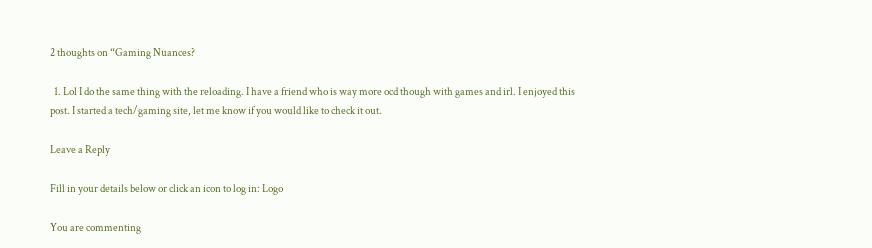2 thoughts on “Gaming Nuances?

  1. Lol I do the same thing with the reloading. I have a friend who is way more ocd though with games and irl. I enjoyed this post. I started a tech/gaming site, let me know if you would like to check it out.

Leave a Reply

Fill in your details below or click an icon to log in: Logo

You are commenting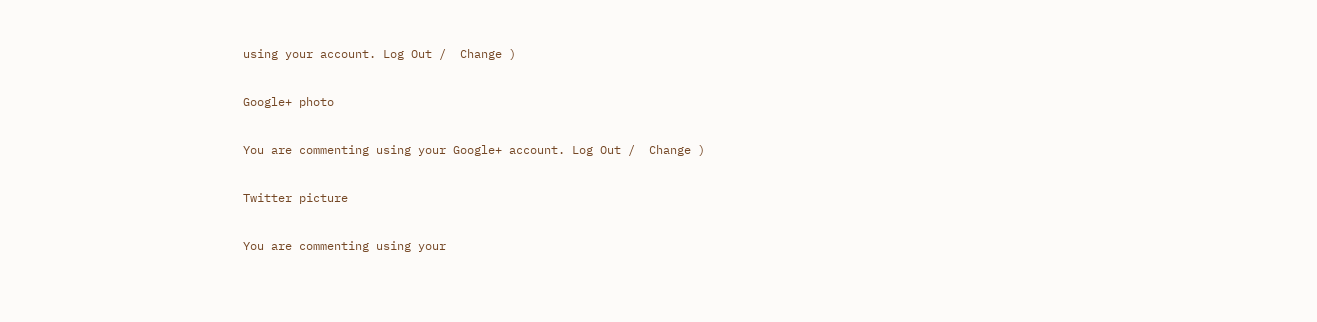using your account. Log Out /  Change )

Google+ photo

You are commenting using your Google+ account. Log Out /  Change )

Twitter picture

You are commenting using your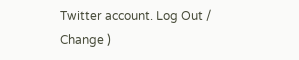Twitter account. Log Out /  Change )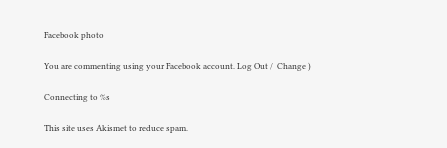Facebook photo

You are commenting using your Facebook account. Log Out /  Change )

Connecting to %s

This site uses Akismet to reduce spam.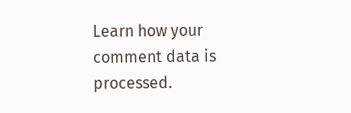Learn how your comment data is processed.